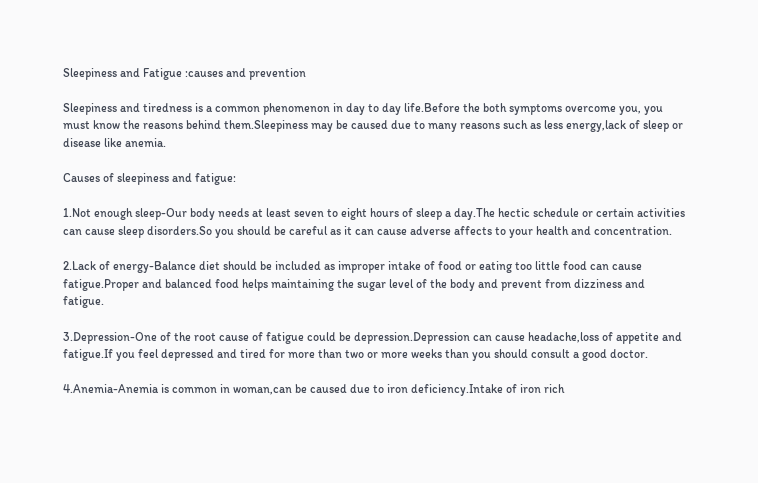Sleepiness and Fatigue :causes and prevention

Sleepiness and tiredness is a common phenomenon in day to day life.Before the both symptoms overcome you, you must know the reasons behind them.Sleepiness may be caused due to many reasons such as less energy,lack of sleep or disease like anemia.

Causes of sleepiness and fatigue:

1.Not enough sleep-Our body needs at least seven to eight hours of sleep a day.The hectic schedule or certain activities can cause sleep disorders.So you should be careful as it can cause adverse affects to your health and concentration.

2.Lack of energy-Balance diet should be included as improper intake of food or eating too little food can cause fatigue.Proper and balanced food helps maintaining the sugar level of the body and prevent from dizziness and fatigue.

3.Depression-One of the root cause of fatigue could be depression.Depression can cause headache,loss of appetite and fatigue.If you feel depressed and tired for more than two or more weeks than you should consult a good doctor.

4.Anemia-Anemia is common in woman,can be caused due to iron deficiency.Intake of iron rich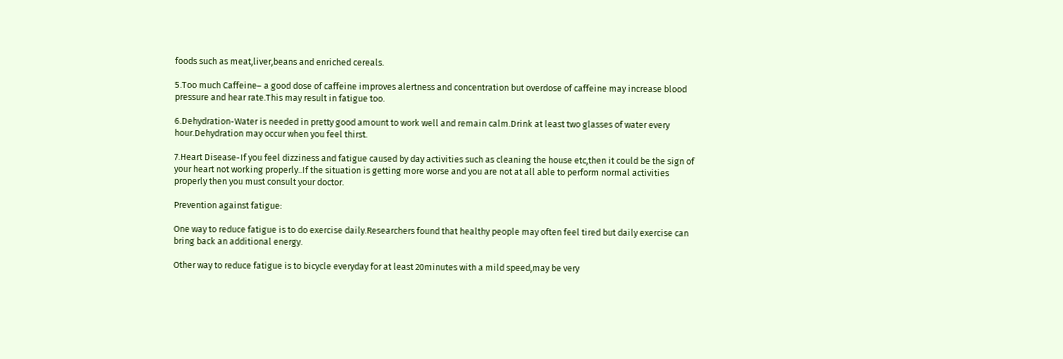foods such as meat,liver,beans and enriched cereals.

5.Too much Caffeine– a good dose of caffeine improves alertness and concentration but overdose of caffeine may increase blood pressure and hear rate.This may result in fatigue too.

6.Dehydration-Water is needed in pretty good amount to work well and remain calm.Drink at least two glasses of water every hour.Dehydration may occur when you feel thirst.

7.Heart Disease-If you feel dizziness and fatigue caused by day activities such as cleaning the house etc,then it could be the sign of your heart not working properly..If the situation is getting more worse and you are not at all able to perform normal activities properly then you must consult your doctor.

Prevention against fatigue:

One way to reduce fatigue is to do exercise daily.Researchers found that healthy people may often feel tired but daily exercise can bring back an additional energy.

Other way to reduce fatigue is to bicycle everyday for at least 20minutes with a mild speed,may be very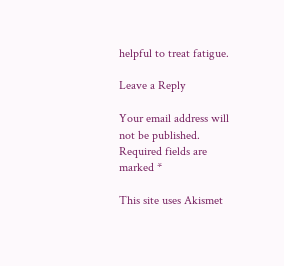helpful to treat fatigue.

Leave a Reply

Your email address will not be published. Required fields are marked *

This site uses Akismet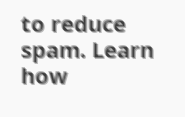to reduce spam. Learn how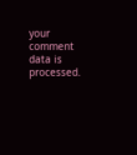your comment data is processed.